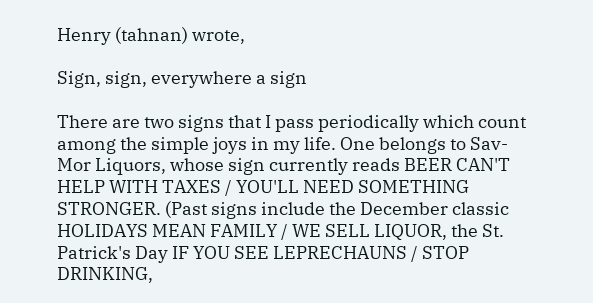Henry (tahnan) wrote,

Sign, sign, everywhere a sign

There are two signs that I pass periodically which count among the simple joys in my life. One belongs to Sav-Mor Liquors, whose sign currently reads BEER CAN'T HELP WITH TAXES / YOU'LL NEED SOMETHING STRONGER. (Past signs include the December classic HOLIDAYS MEAN FAMILY / WE SELL LIQUOR, the St. Patrick's Day IF YOU SEE LEPRECHAUNS / STOP DRINKING,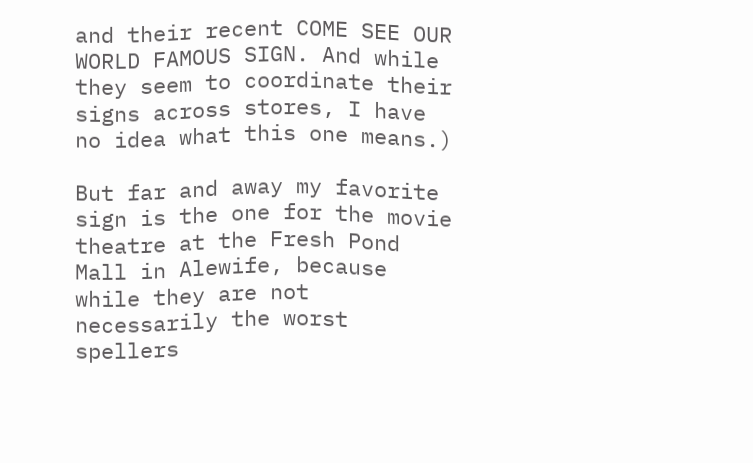and their recent COME SEE OUR WORLD FAMOUS SIGN. And while they seem to coordinate their signs across stores, I have no idea what this one means.)

But far and away my favorite sign is the one for the movie theatre at the Fresh Pond Mall in Alewife, because while they are not necessarily the worst spellers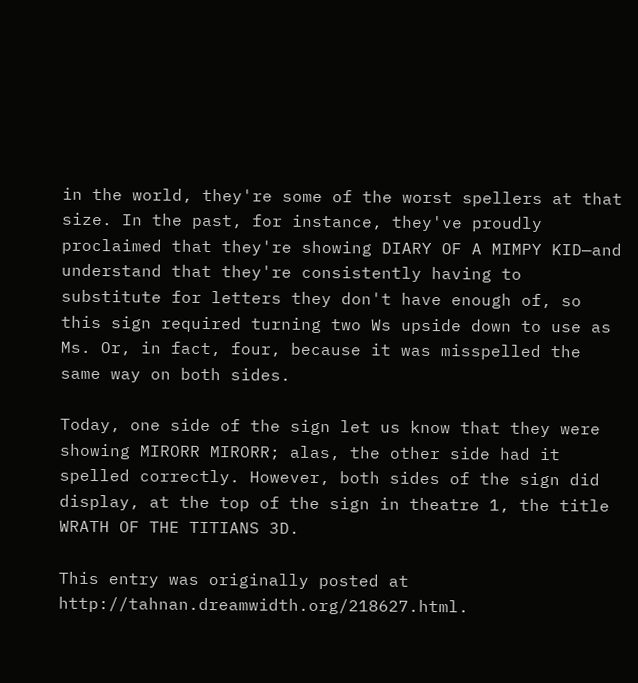in the world, they're some of the worst spellers at that size. In the past, for instance, they've proudly proclaimed that they're showing DIARY OF A MIMPY KID—and understand that they're consistently having to substitute for letters they don't have enough of, so this sign required turning two Ws upside down to use as Ms. Or, in fact, four, because it was misspelled the same way on both sides.

Today, one side of the sign let us know that they were showing MIRORR MIRORR; alas, the other side had it spelled correctly. However, both sides of the sign did display, at the top of the sign in theatre 1, the title WRATH OF THE TITIANS 3D.

This entry was originally posted at http://tahnan.dreamwidth.org/218627.html.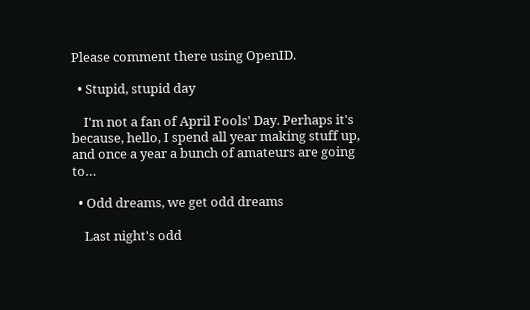Please comment there using OpenID.

  • Stupid, stupid day

    I'm not a fan of April Fools' Day. Perhaps it's because, hello, I spend all year making stuff up, and once a year a bunch of amateurs are going to…

  • Odd dreams, we get odd dreams

    Last night's odd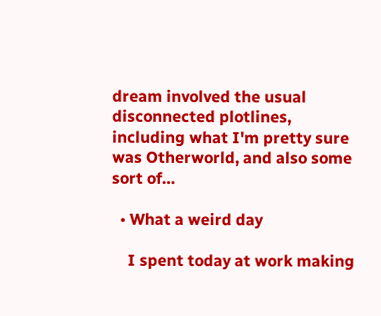dream involved the usual disconnected plotlines, including what I'm pretty sure was Otherworld, and also some sort of…

  • What a weird day

    I spent today at work making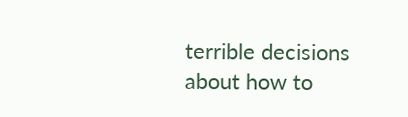terrible decisions about how to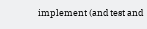implement (and test and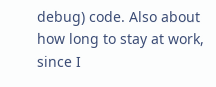debug) code. Also about how long to stay at work, since I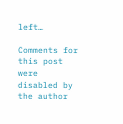left…

Comments for this post were disabled by the author